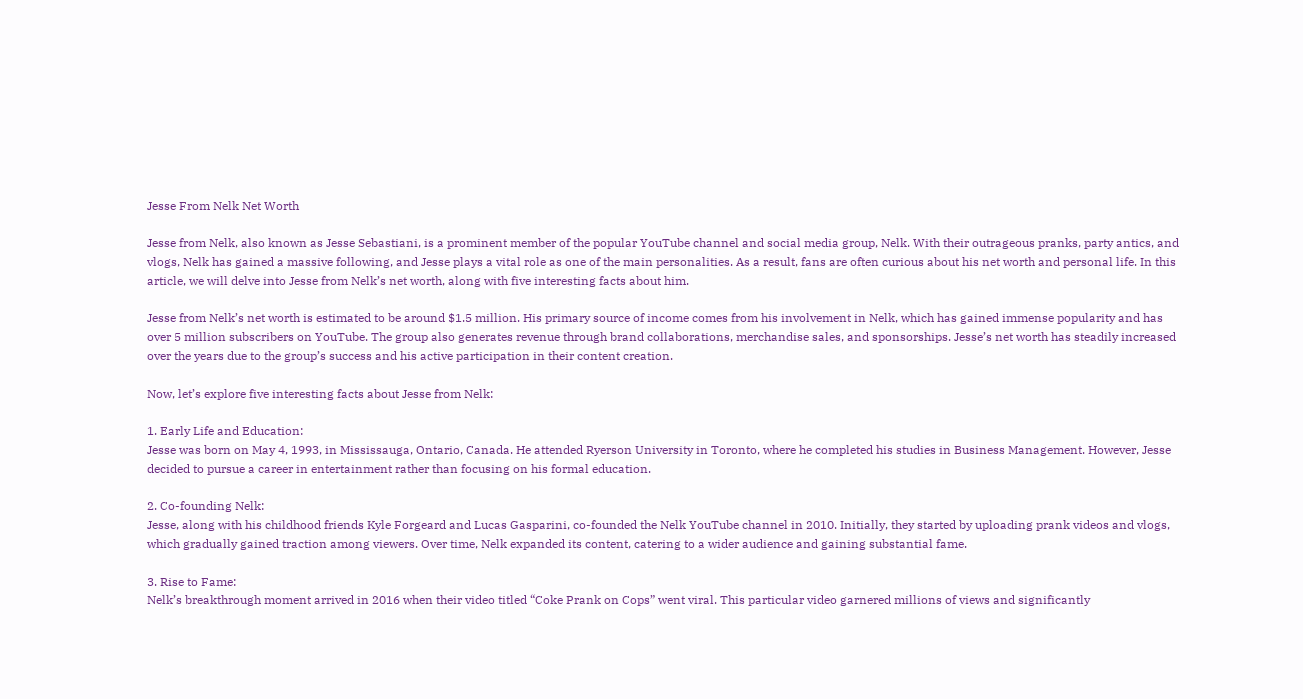Jesse From Nelk Net Worth

Jesse from Nelk, also known as Jesse Sebastiani, is a prominent member of the popular YouTube channel and social media group, Nelk. With their outrageous pranks, party antics, and vlogs, Nelk has gained a massive following, and Jesse plays a vital role as one of the main personalities. As a result, fans are often curious about his net worth and personal life. In this article, we will delve into Jesse from Nelk’s net worth, along with five interesting facts about him.

Jesse from Nelk’s net worth is estimated to be around $1.5 million. His primary source of income comes from his involvement in Nelk, which has gained immense popularity and has over 5 million subscribers on YouTube. The group also generates revenue through brand collaborations, merchandise sales, and sponsorships. Jesse’s net worth has steadily increased over the years due to the group’s success and his active participation in their content creation.

Now, let’s explore five interesting facts about Jesse from Nelk:

1. Early Life and Education:
Jesse was born on May 4, 1993, in Mississauga, Ontario, Canada. He attended Ryerson University in Toronto, where he completed his studies in Business Management. However, Jesse decided to pursue a career in entertainment rather than focusing on his formal education.

2. Co-founding Nelk:
Jesse, along with his childhood friends Kyle Forgeard and Lucas Gasparini, co-founded the Nelk YouTube channel in 2010. Initially, they started by uploading prank videos and vlogs, which gradually gained traction among viewers. Over time, Nelk expanded its content, catering to a wider audience and gaining substantial fame.

3. Rise to Fame:
Nelk’s breakthrough moment arrived in 2016 when their video titled “Coke Prank on Cops” went viral. This particular video garnered millions of views and significantly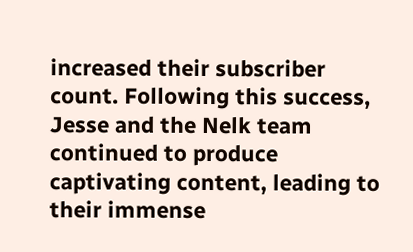increased their subscriber count. Following this success, Jesse and the Nelk team continued to produce captivating content, leading to their immense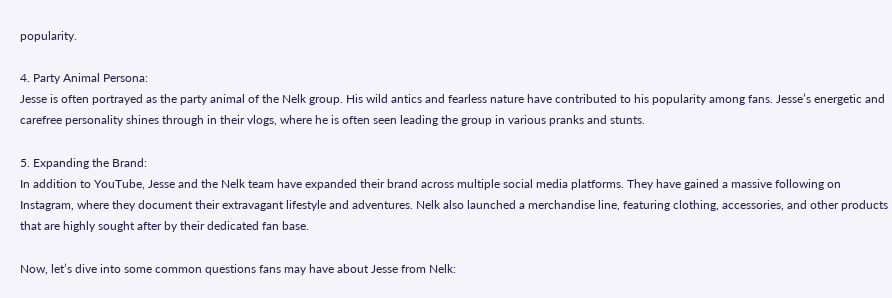popularity.

4. Party Animal Persona:
Jesse is often portrayed as the party animal of the Nelk group. His wild antics and fearless nature have contributed to his popularity among fans. Jesse’s energetic and carefree personality shines through in their vlogs, where he is often seen leading the group in various pranks and stunts.

5. Expanding the Brand:
In addition to YouTube, Jesse and the Nelk team have expanded their brand across multiple social media platforms. They have gained a massive following on Instagram, where they document their extravagant lifestyle and adventures. Nelk also launched a merchandise line, featuring clothing, accessories, and other products that are highly sought after by their dedicated fan base.

Now, let’s dive into some common questions fans may have about Jesse from Nelk: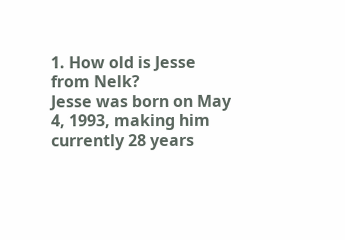1. How old is Jesse from Nelk?
Jesse was born on May 4, 1993, making him currently 28 years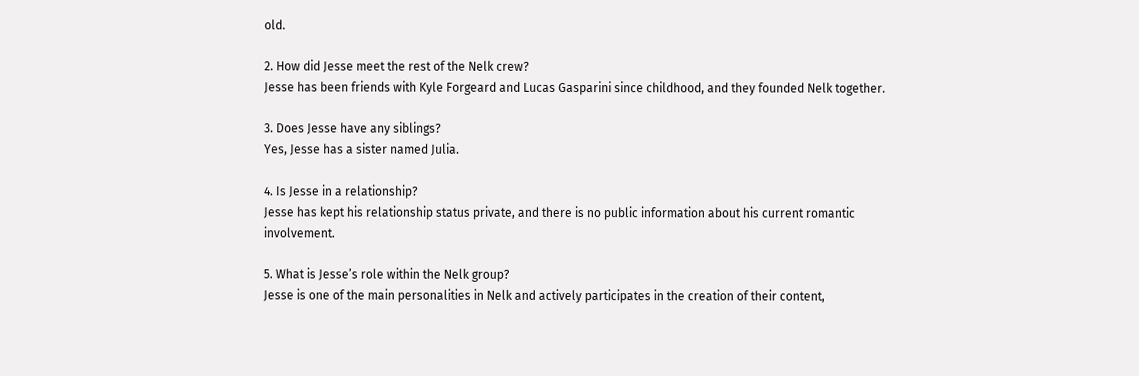old.

2. How did Jesse meet the rest of the Nelk crew?
Jesse has been friends with Kyle Forgeard and Lucas Gasparini since childhood, and they founded Nelk together.

3. Does Jesse have any siblings?
Yes, Jesse has a sister named Julia.

4. Is Jesse in a relationship?
Jesse has kept his relationship status private, and there is no public information about his current romantic involvement.

5. What is Jesse’s role within the Nelk group?
Jesse is one of the main personalities in Nelk and actively participates in the creation of their content,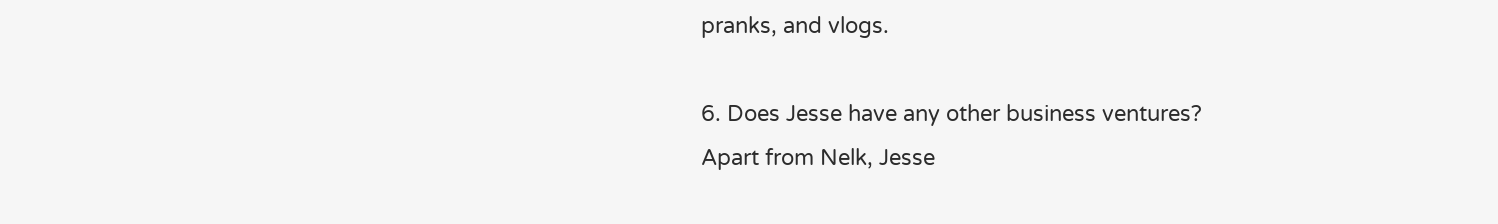pranks, and vlogs.

6. Does Jesse have any other business ventures?
Apart from Nelk, Jesse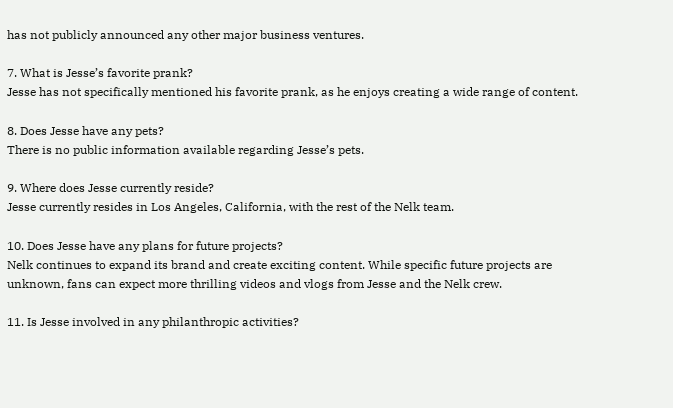has not publicly announced any other major business ventures.

7. What is Jesse’s favorite prank?
Jesse has not specifically mentioned his favorite prank, as he enjoys creating a wide range of content.

8. Does Jesse have any pets?
There is no public information available regarding Jesse’s pets.

9. Where does Jesse currently reside?
Jesse currently resides in Los Angeles, California, with the rest of the Nelk team.

10. Does Jesse have any plans for future projects?
Nelk continues to expand its brand and create exciting content. While specific future projects are unknown, fans can expect more thrilling videos and vlogs from Jesse and the Nelk crew.

11. Is Jesse involved in any philanthropic activities?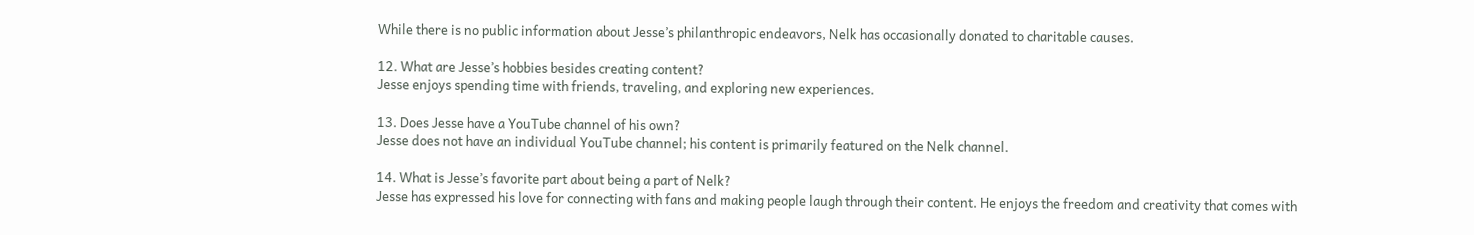While there is no public information about Jesse’s philanthropic endeavors, Nelk has occasionally donated to charitable causes.

12. What are Jesse’s hobbies besides creating content?
Jesse enjoys spending time with friends, traveling, and exploring new experiences.

13. Does Jesse have a YouTube channel of his own?
Jesse does not have an individual YouTube channel; his content is primarily featured on the Nelk channel.

14. What is Jesse’s favorite part about being a part of Nelk?
Jesse has expressed his love for connecting with fans and making people laugh through their content. He enjoys the freedom and creativity that comes with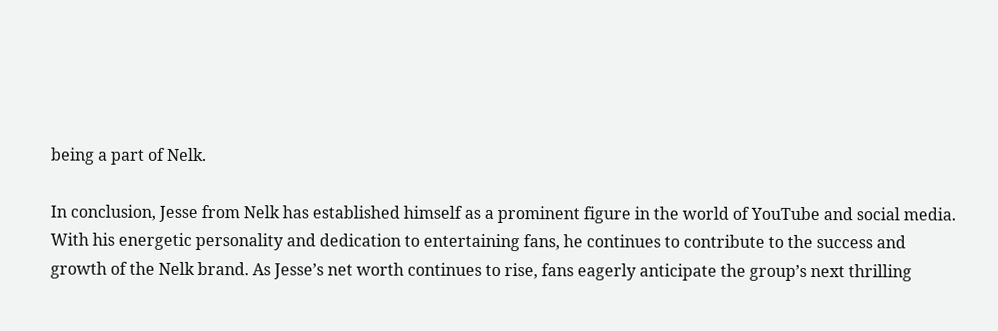being a part of Nelk.

In conclusion, Jesse from Nelk has established himself as a prominent figure in the world of YouTube and social media. With his energetic personality and dedication to entertaining fans, he continues to contribute to the success and growth of the Nelk brand. As Jesse’s net worth continues to rise, fans eagerly anticipate the group’s next thrilling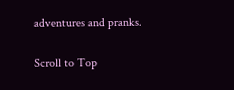adventures and pranks.

Scroll to Top